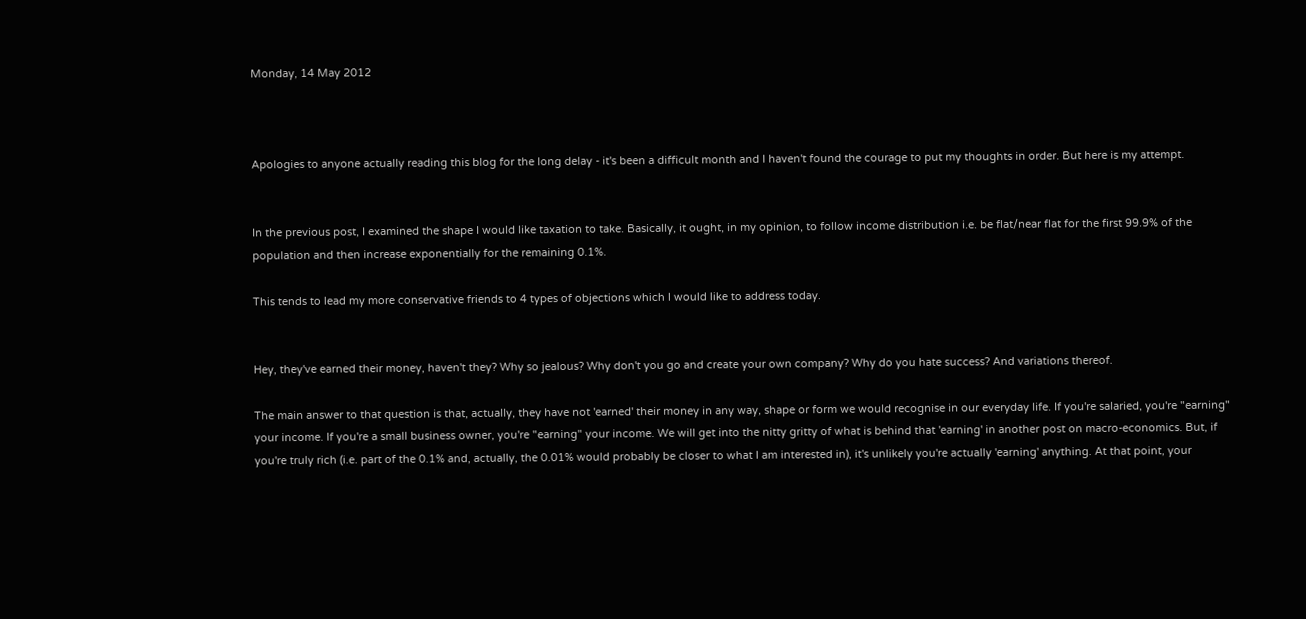Monday, 14 May 2012



Apologies to anyone actually reading this blog for the long delay - it's been a difficult month and I haven't found the courage to put my thoughts in order. But here is my attempt.


In the previous post, I examined the shape I would like taxation to take. Basically, it ought, in my opinion, to follow income distribution i.e. be flat/near flat for the first 99.9% of the population and then increase exponentially for the remaining 0.1%.

This tends to lead my more conservative friends to 4 types of objections which I would like to address today.


Hey, they've earned their money, haven't they? Why so jealous? Why don't you go and create your own company? Why do you hate success? And variations thereof.

The main answer to that question is that, actually, they have not 'earned' their money in any way, shape or form we would recognise in our everyday life. If you're salaried, you're "earning" your income. If you're a small business owner, you're "earning" your income. We will get into the nitty gritty of what is behind that 'earning' in another post on macro-economics. But, if you're truly rich (i.e. part of the 0.1% and, actually, the 0.01% would probably be closer to what I am interested in), it's unlikely you're actually 'earning' anything. At that point, your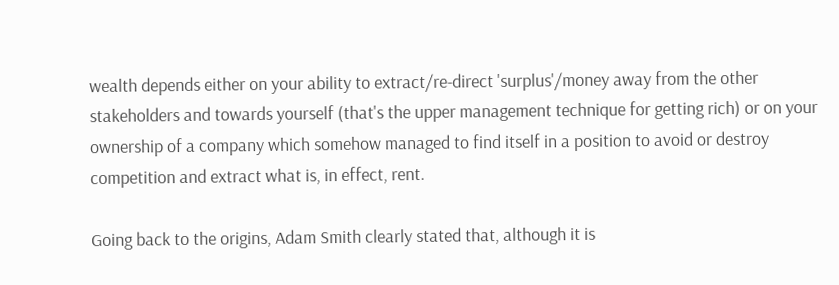wealth depends either on your ability to extract/re-direct 'surplus'/money away from the other stakeholders and towards yourself (that's the upper management technique for getting rich) or on your ownership of a company which somehow managed to find itself in a position to avoid or destroy competition and extract what is, in effect, rent.

Going back to the origins, Adam Smith clearly stated that, although it is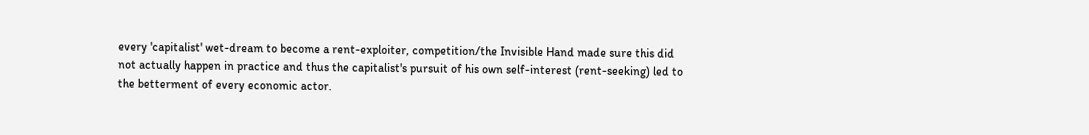every 'capitalist' wet-dream to become a rent-exploiter, competition/the Invisible Hand made sure this did not actually happen in practice and thus the capitalist's pursuit of his own self-interest (rent-seeking) led to the betterment of every economic actor.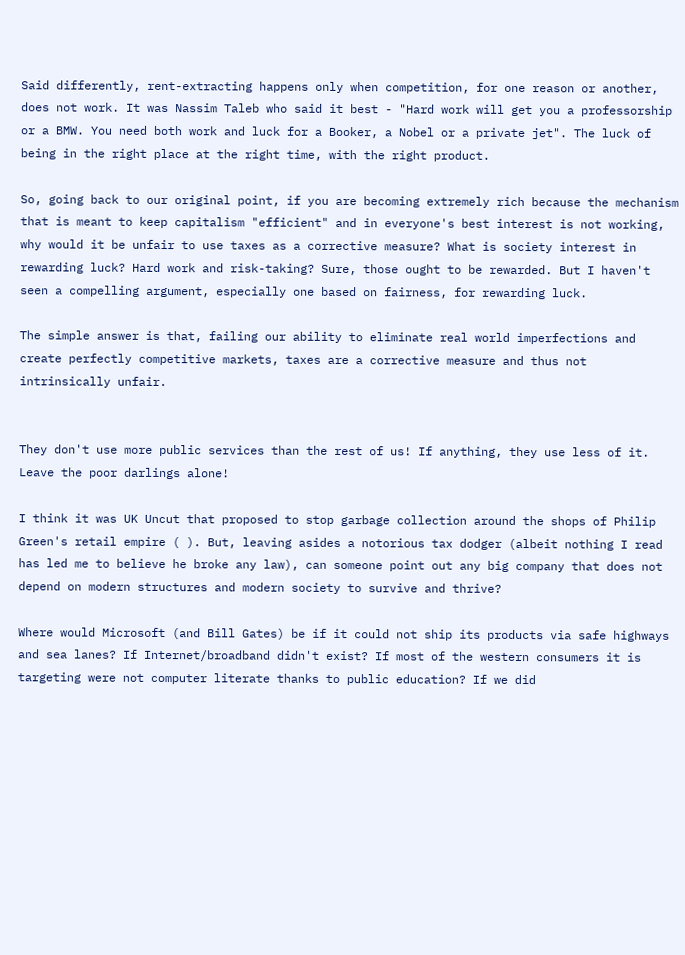Said differently, rent-extracting happens only when competition, for one reason or another, does not work. It was Nassim Taleb who said it best - "Hard work will get you a professorship or a BMW. You need both work and luck for a Booker, a Nobel or a private jet". The luck of being in the right place at the right time, with the right product.

So, going back to our original point, if you are becoming extremely rich because the mechanism that is meant to keep capitalism "efficient" and in everyone's best interest is not working, why would it be unfair to use taxes as a corrective measure? What is society interest in rewarding luck? Hard work and risk-taking? Sure, those ought to be rewarded. But I haven't seen a compelling argument, especially one based on fairness, for rewarding luck.

The simple answer is that, failing our ability to eliminate real world imperfections and create perfectly competitive markets, taxes are a corrective measure and thus not intrinsically unfair.


They don't use more public services than the rest of us! If anything, they use less of it. Leave the poor darlings alone!

I think it was UK Uncut that proposed to stop garbage collection around the shops of Philip Green's retail empire ( ). But, leaving asides a notorious tax dodger (albeit nothing I read has led me to believe he broke any law), can someone point out any big company that does not depend on modern structures and modern society to survive and thrive?

Where would Microsoft (and Bill Gates) be if it could not ship its products via safe highways and sea lanes? If Internet/broadband didn't exist? If most of the western consumers it is targeting were not computer literate thanks to public education? If we did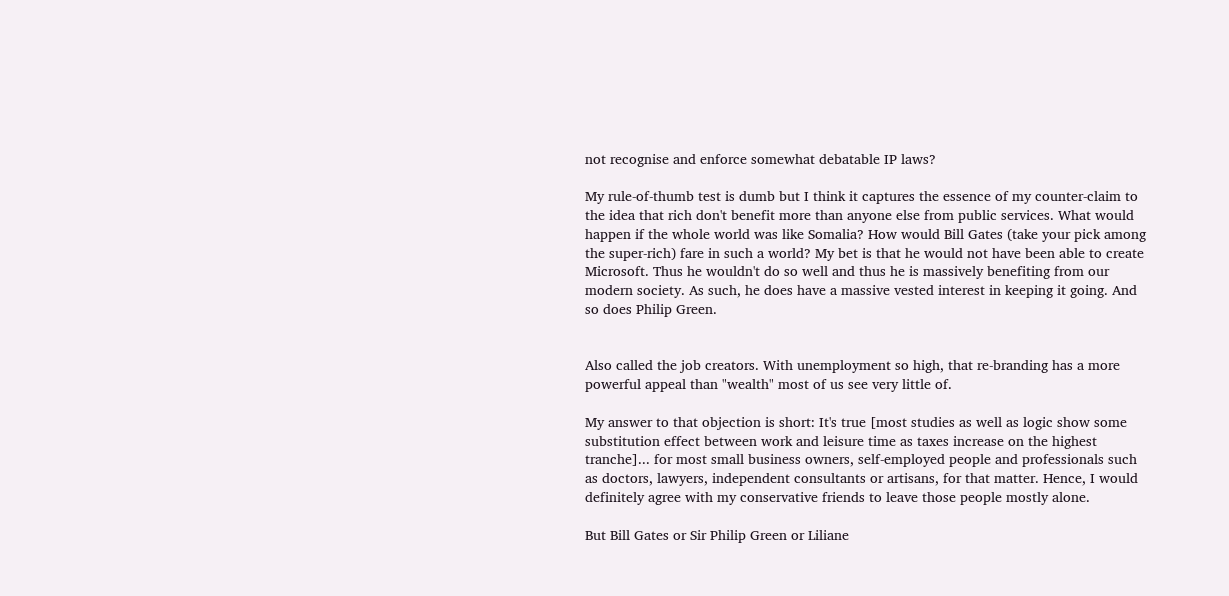not recognise and enforce somewhat debatable IP laws?

My rule-of-thumb test is dumb but I think it captures the essence of my counter-claim to the idea that rich don't benefit more than anyone else from public services. What would happen if the whole world was like Somalia? How would Bill Gates (take your pick among the super-rich) fare in such a world? My bet is that he would not have been able to create Microsoft. Thus he wouldn't do so well and thus he is massively benefiting from our modern society. As such, he does have a massive vested interest in keeping it going. And so does Philip Green.


Also called the job creators. With unemployment so high, that re-branding has a more powerful appeal than "wealth" most of us see very little of.

My answer to that objection is short: It's true [most studies as well as logic show some substitution effect between work and leisure time as taxes increase on the highest tranche]... for most small business owners, self-employed people and professionals such as doctors, lawyers, independent consultants or artisans, for that matter. Hence, I would definitely agree with my conservative friends to leave those people mostly alone.

But Bill Gates or Sir Philip Green or Liliane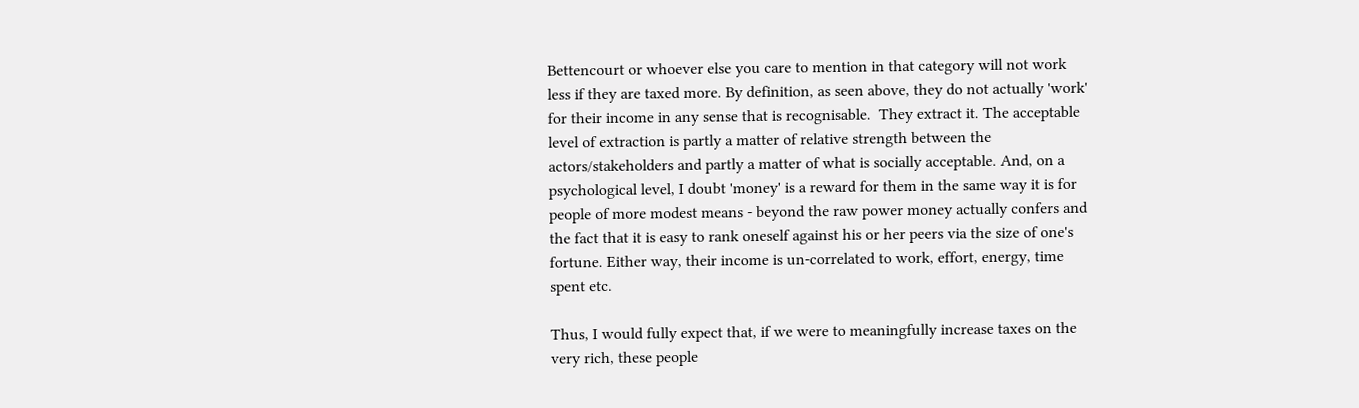Bettencourt or whoever else you care to mention in that category will not work less if they are taxed more. By definition, as seen above, they do not actually 'work' for their income in any sense that is recognisable.  They extract it. The acceptable level of extraction is partly a matter of relative strength between the actors/stakeholders and partly a matter of what is socially acceptable. And, on a psychological level, I doubt 'money' is a reward for them in the same way it is for people of more modest means - beyond the raw power money actually confers and the fact that it is easy to rank oneself against his or her peers via the size of one's fortune. Either way, their income is un-correlated to work, effort, energy, time spent etc.

Thus, I would fully expect that, if we were to meaningfully increase taxes on the very rich, these people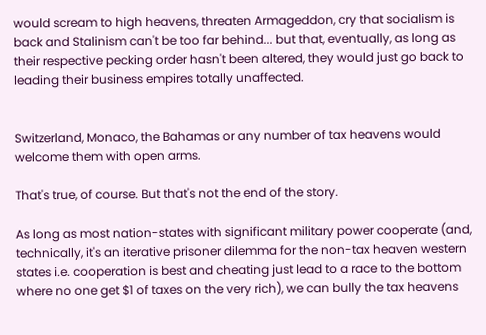would scream to high heavens, threaten Armageddon, cry that socialism is back and Stalinism can't be too far behind... but that, eventually, as long as their respective pecking order hasn't been altered, they would just go back to leading their business empires totally unaffected.


Switzerland, Monaco, the Bahamas or any number of tax heavens would welcome them with open arms.

That's true, of course. But that's not the end of the story.

As long as most nation-states with significant military power cooperate (and, technically, it's an iterative prisoner dilemma for the non-tax heaven western states i.e. cooperation is best and cheating just lead to a race to the bottom where no one get $1 of taxes on the very rich), we can bully the tax heavens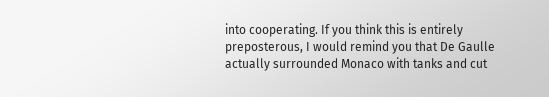into cooperating. If you think this is entirely preposterous, I would remind you that De Gaulle actually surrounded Monaco with tanks and cut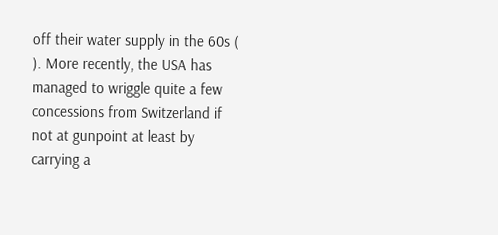off their water supply in the 60s ( ). More recently, the USA has managed to wriggle quite a few concessions from Switzerland if not at gunpoint at least by carrying a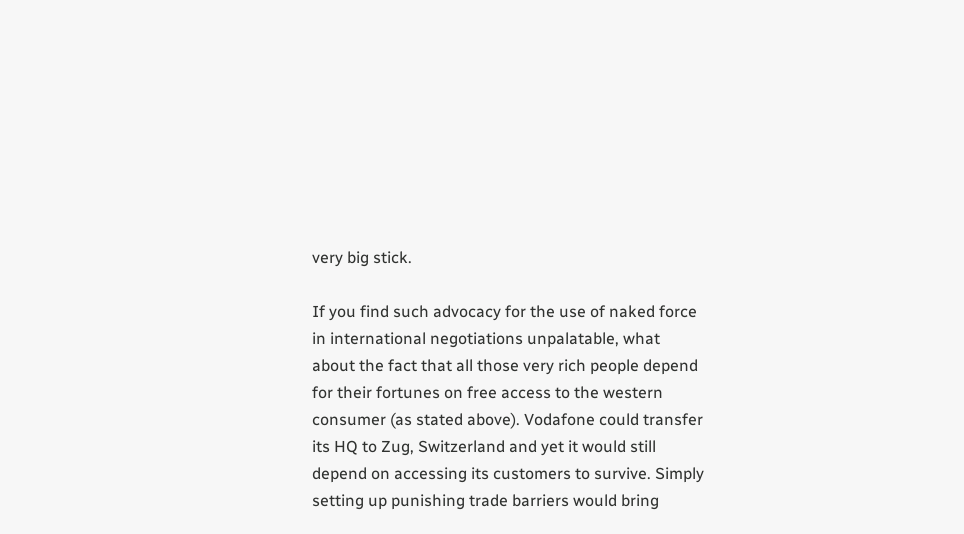very big stick.

If you find such advocacy for the use of naked force in international negotiations unpalatable, what about the fact that all those very rich people depend for their fortunes on free access to the western consumer (as stated above). Vodafone could transfer its HQ to Zug, Switzerland and yet it would still depend on accessing its customers to survive. Simply setting up punishing trade barriers would bring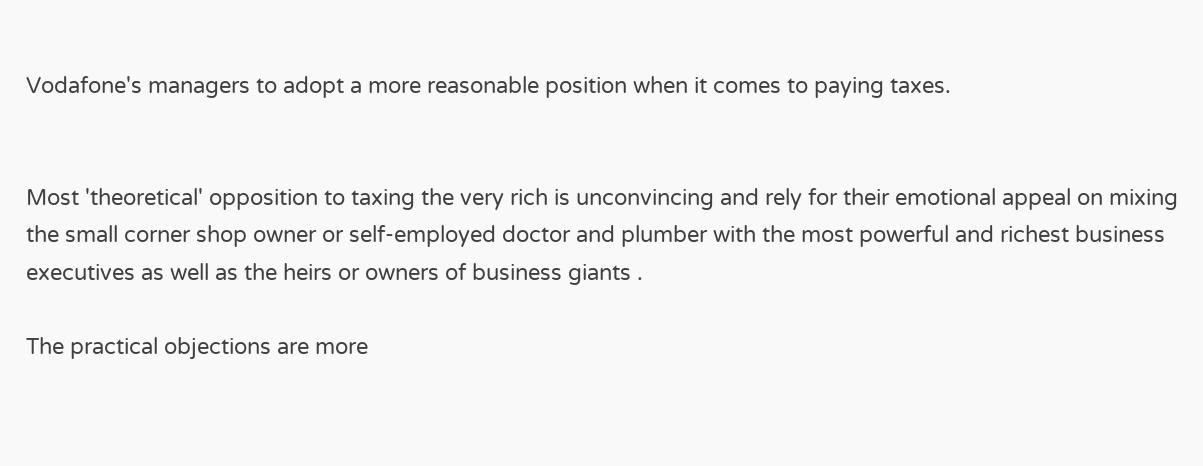Vodafone's managers to adopt a more reasonable position when it comes to paying taxes.


Most 'theoretical' opposition to taxing the very rich is unconvincing and rely for their emotional appeal on mixing the small corner shop owner or self-employed doctor and plumber with the most powerful and richest business executives as well as the heirs or owners of business giants .

The practical objections are more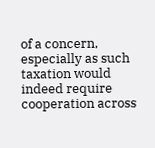of a concern, especially as such taxation would indeed require cooperation across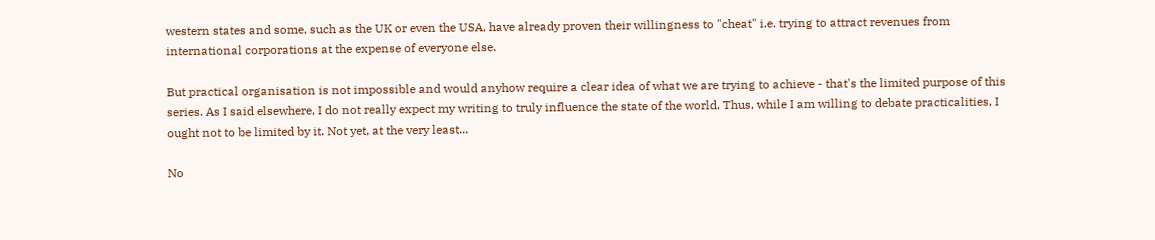western states and some, such as the UK or even the USA, have already proven their willingness to "cheat" i.e. trying to attract revenues from international corporations at the expense of everyone else.

But practical organisation is not impossible and would anyhow require a clear idea of what we are trying to achieve - that's the limited purpose of this series. As I said elsewhere, I do not really expect my writing to truly influence the state of the world. Thus, while I am willing to debate practicalities, I ought not to be limited by it. Not yet, at the very least...

No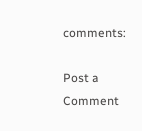comments:

Post a Comment